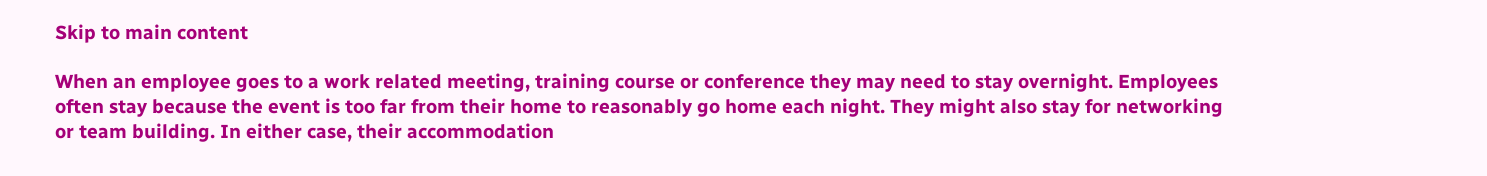Skip to main content

When an employee goes to a work related meeting, training course or conference they may need to stay overnight. Employees often stay because the event is too far from their home to reasonably go home each night. They might also stay for networking or team building. In either case, their accommodation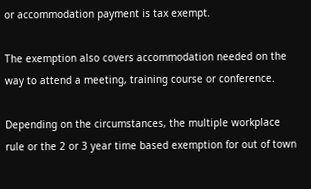or accommodation payment is tax exempt.

The exemption also covers accommodation needed on the way to attend a meeting, training course or conference.

Depending on the circumstances, the multiple workplace rule or the 2 or 3 year time based exemption for out of town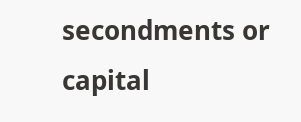secondments or capital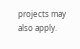projects may also apply.